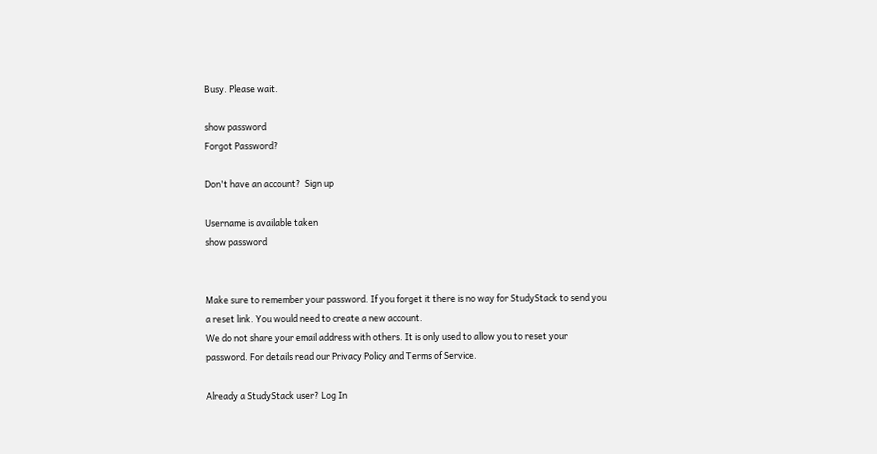Busy. Please wait.

show password
Forgot Password?

Don't have an account?  Sign up

Username is available taken
show password


Make sure to remember your password. If you forget it there is no way for StudyStack to send you a reset link. You would need to create a new account.
We do not share your email address with others. It is only used to allow you to reset your password. For details read our Privacy Policy and Terms of Service.

Already a StudyStack user? Log In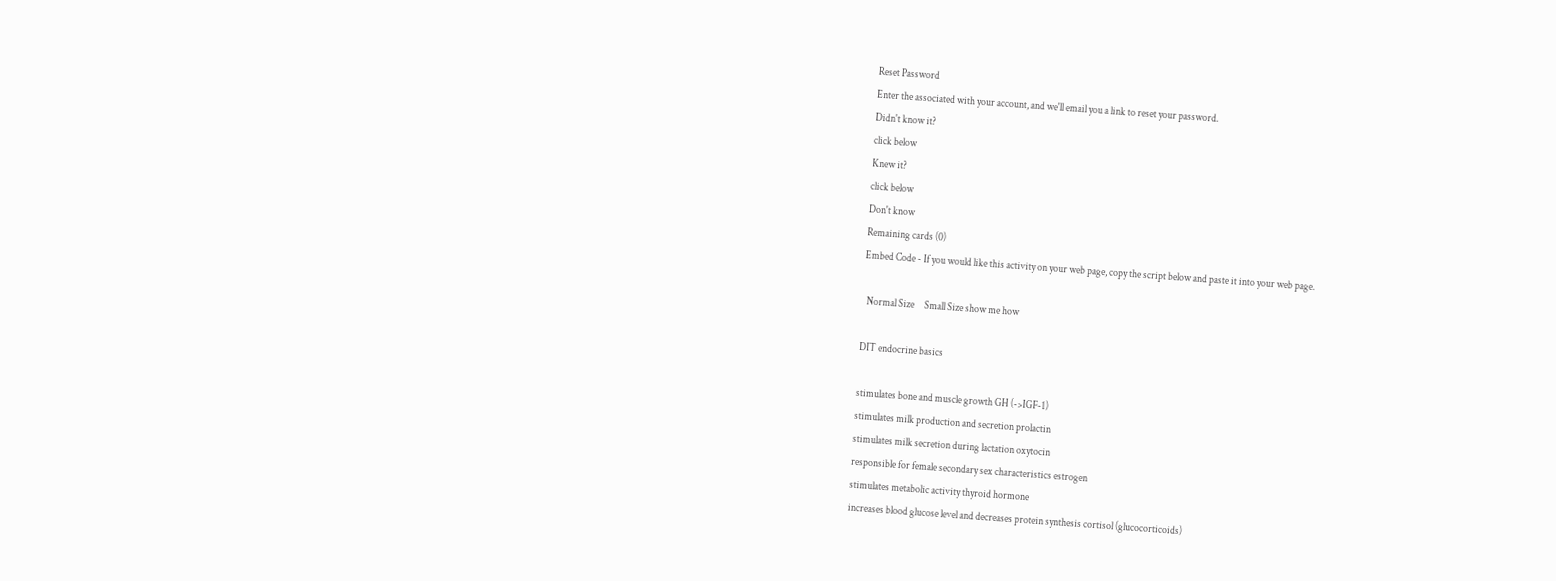Reset Password
Enter the associated with your account, and we'll email you a link to reset your password.
Didn't know it?
click below
Knew it?
click below
Don't know
Remaining cards (0)
Embed Code - If you would like this activity on your web page, copy the script below and paste it into your web page.

  Normal Size     Small Size show me how

DIT endocrine basics

stimulates bone and muscle growth GH (->IGF-1)
stimulates milk production and secretion prolactin
stimulates milk secretion during lactation oxytocin
responsible for female secondary sex characteristics estrogen
stimulates metabolic activity thyroid hormone
increases blood glucose level and decreases protein synthesis cortisol (glucocorticoids)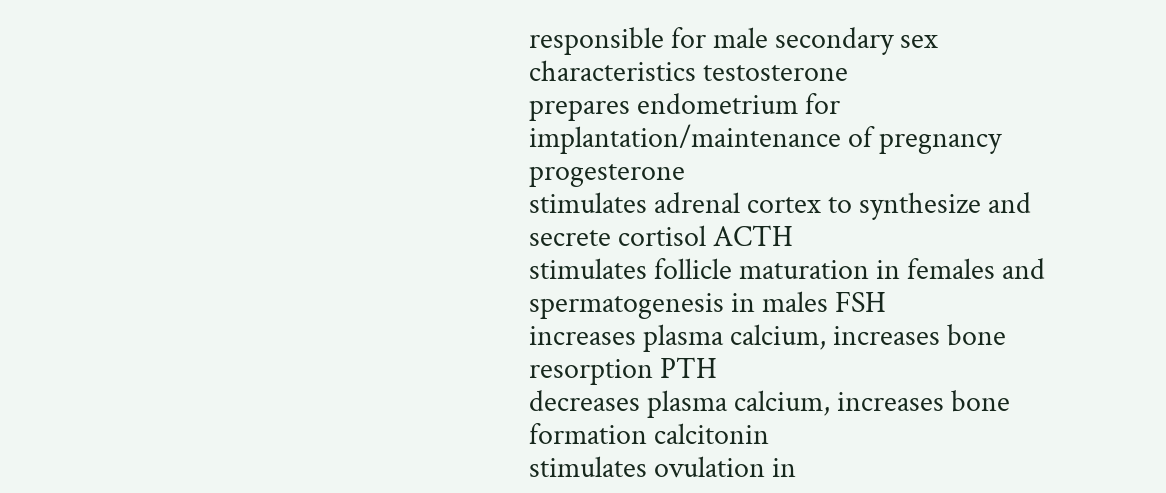responsible for male secondary sex characteristics testosterone
prepares endometrium for implantation/maintenance of pregnancy progesterone
stimulates adrenal cortex to synthesize and secrete cortisol ACTH
stimulates follicle maturation in females and spermatogenesis in males FSH
increases plasma calcium, increases bone resorption PTH
decreases plasma calcium, increases bone formation calcitonin
stimulates ovulation in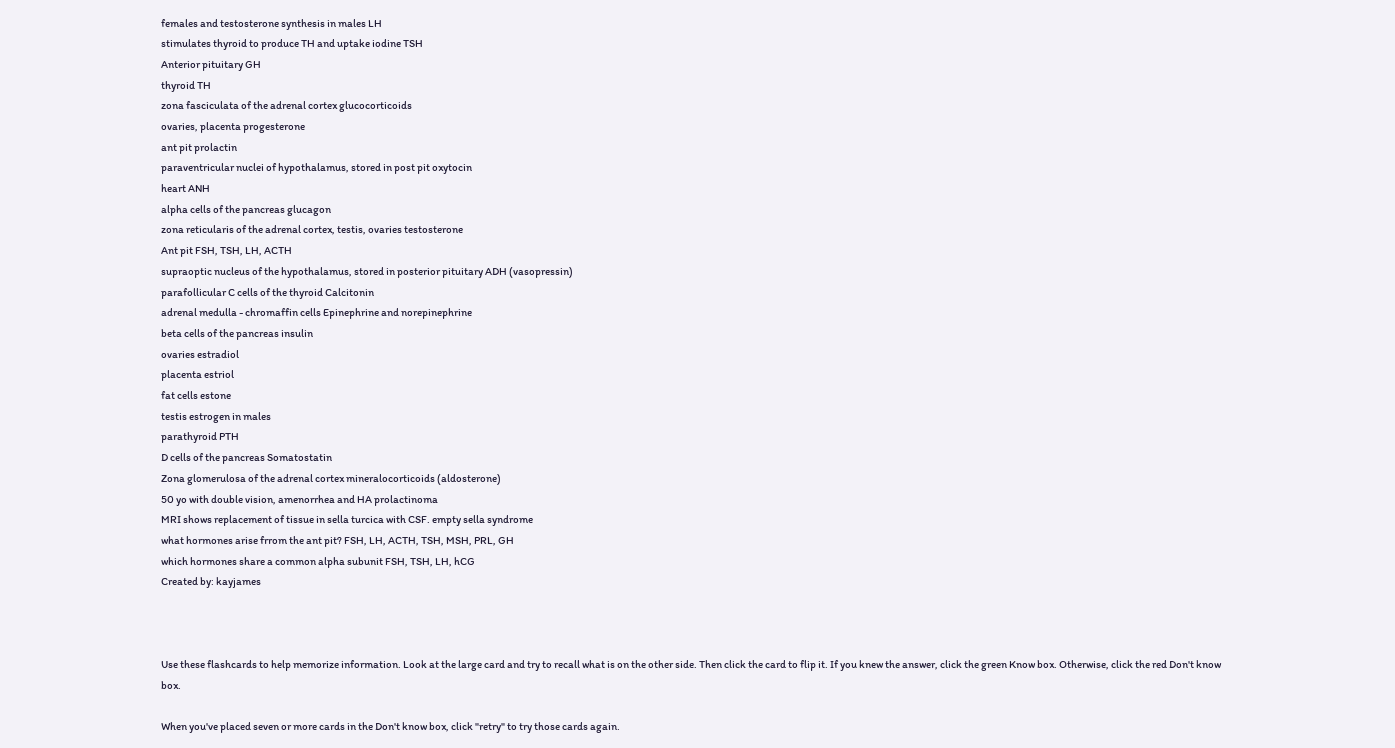females and testosterone synthesis in males LH
stimulates thyroid to produce TH and uptake iodine TSH
Anterior pituitary GH
thyroid TH
zona fasciculata of the adrenal cortex glucocorticoids
ovaries, placenta progesterone
ant pit prolactin
paraventricular nuclei of hypothalamus, stored in post pit oxytocin
heart ANH
alpha cells of the pancreas glucagon
zona reticularis of the adrenal cortex, testis, ovaries testosterone
Ant pit FSH, TSH, LH, ACTH
supraoptic nucleus of the hypothalamus, stored in posterior pituitary ADH (vasopressin)
parafollicular C cells of the thyroid Calcitonin
adrenal medulla - chromaffin cells Epinephrine and norepinephrine
beta cells of the pancreas insulin
ovaries estradiol
placenta estriol
fat cells estone
testis estrogen in males
parathyroid PTH
D cells of the pancreas Somatostatin
Zona glomerulosa of the adrenal cortex mineralocorticoids (aldosterone)
50 yo with double vision, amenorrhea and HA prolactinoma
MRI shows replacement of tissue in sella turcica with CSF. empty sella syndrome
what hormones arise frrom the ant pit? FSH, LH, ACTH, TSH, MSH, PRL, GH
which hormones share a common alpha subunit FSH, TSH, LH, hCG
Created by: kayjames



Use these flashcards to help memorize information. Look at the large card and try to recall what is on the other side. Then click the card to flip it. If you knew the answer, click the green Know box. Otherwise, click the red Don't know box.

When you've placed seven or more cards in the Don't know box, click "retry" to try those cards again.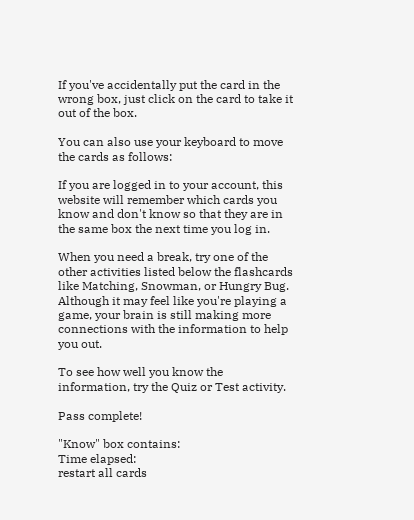If you've accidentally put the card in the wrong box, just click on the card to take it out of the box.

You can also use your keyboard to move the cards as follows:

If you are logged in to your account, this website will remember which cards you know and don't know so that they are in the same box the next time you log in.

When you need a break, try one of the other activities listed below the flashcards like Matching, Snowman, or Hungry Bug. Although it may feel like you're playing a game, your brain is still making more connections with the information to help you out.

To see how well you know the information, try the Quiz or Test activity.

Pass complete!

"Know" box contains:
Time elapsed:
restart all cards